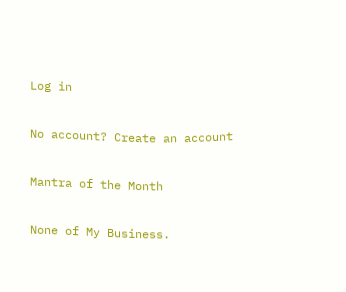Log in

No account? Create an account

Mantra of the Month

None of My Business.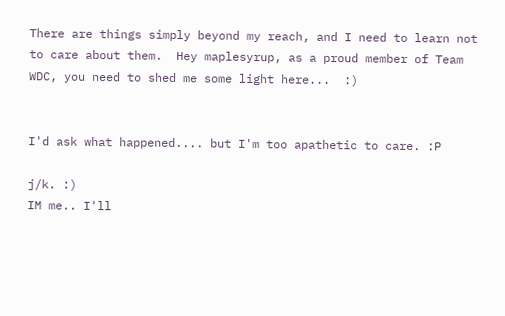There are things simply beyond my reach, and I need to learn not to care about them.  Hey maplesyrup, as a proud member of Team WDC, you need to shed me some light here...  :)


I'd ask what happened.... but I'm too apathetic to care. :P

j/k. :)
IM me.. I'll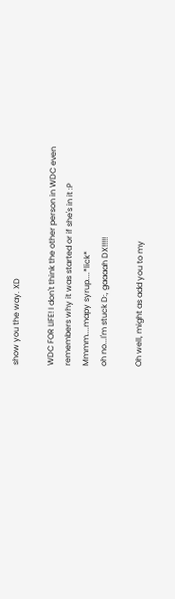show you the way. XD

WDC FOR LIFE! I don't think the other person in WDC even remembers why it was started or if she's in it :P
Mmmm....mapy syrup....*lick*
oh no...I'm stuck D:, gaaaah DX!!!!!

Oh well, might as add you to my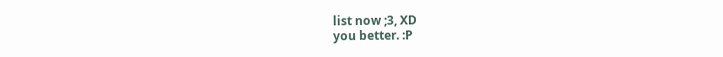list now ;3, XD
you better. :P